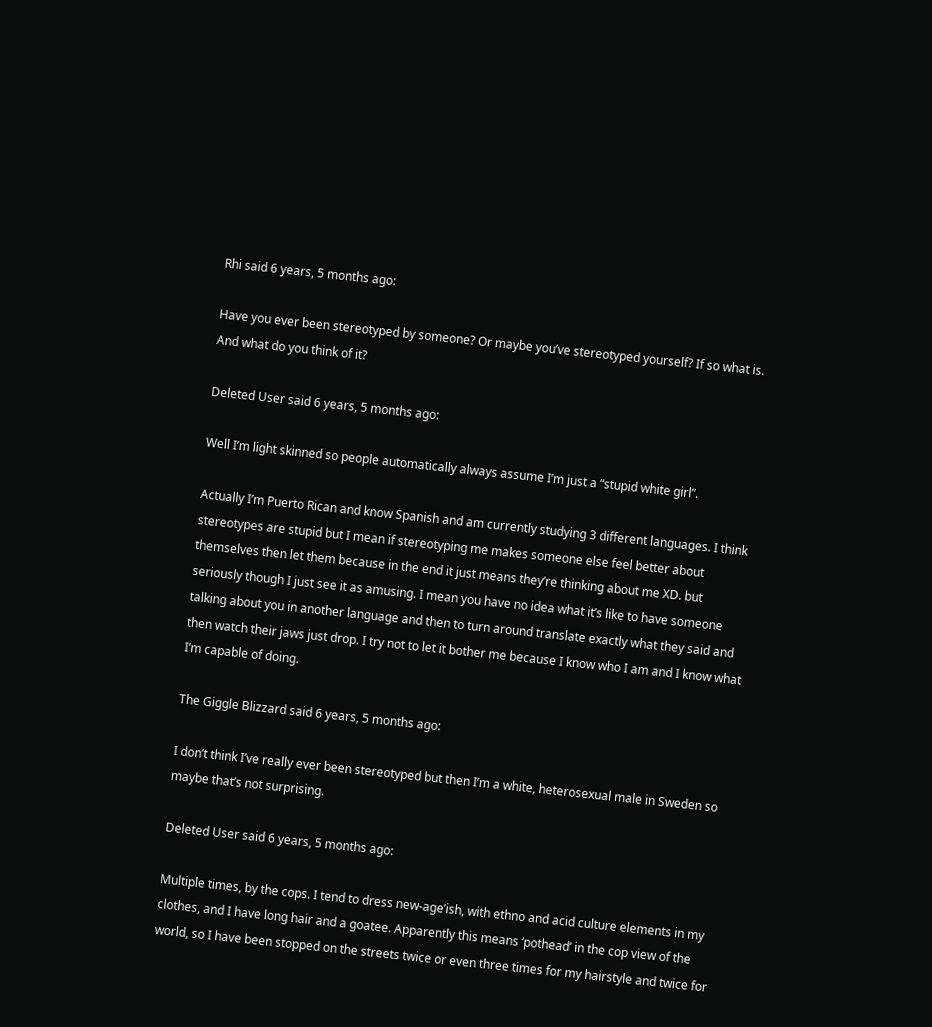Rhi said 6 years, 5 months ago:

Have you ever been stereotyped by someone? Or maybe you’ve stereotyped yourself? If so what is. And what do you think of it?

Deleted User said 6 years, 5 months ago:

Well I’m light skinned so people automatically always assume I’m just a “stupid white girl”.

Actually I’m Puerto Rican and know Spanish and am currently studying 3 different languages. I think stereotypes are stupid but I mean if stereotyping me makes someone else feel better about themselves then let them because in the end it just means they’re thinking about me XD. but seriously though I just see it as amusing. I mean you have no idea what it’s like to have someone talking about you in another language and then to turn around translate exactly what they said and then watch their jaws just drop. I try not to let it bother me because I know who I am and I know what I’m capable of doing.

The Giggle Blizzard said 6 years, 5 months ago:

I don’t think I’ve really ever been stereotyped but then I’m a white, heterosexual male in Sweden so maybe that’s not surprising.

Deleted User said 6 years, 5 months ago:

Multiple times, by the cops. I tend to dress new-age’ish, with ethno and acid culture elements in my clothes, and I have long hair and a goatee. Apparently this means ‘pothead’ in the cop view of the world, so I have been stopped on the streets twice or even three times for my hairstyle and twice for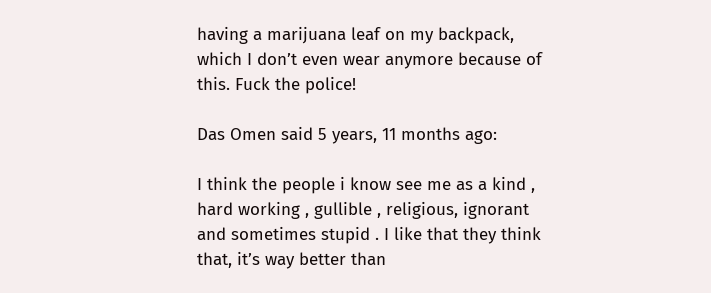having a marijuana leaf on my backpack, which I don’t even wear anymore because of this. Fuck the police!

Das Omen said 5 years, 11 months ago:

I think the people i know see me as a kind , hard working , gullible , religious, ignorant and sometimes stupid . I like that they think that, it’s way better than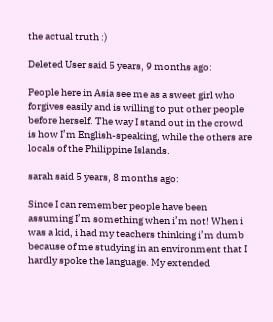the actual truth :)

Deleted User said 5 years, 9 months ago:

People here in Asia see me as a sweet girl who forgives easily and is willing to put other people before herself. The way I stand out in the crowd is how I’m English-speaking, while the others are locals of the Philippine Islands.

sarah said 5 years, 8 months ago:

Since I can remember people have been assuming I’m something when i’m not! When i was a kid, i had my teachers thinking i’m dumb because of me studying in an environment that I hardly spoke the language. My extended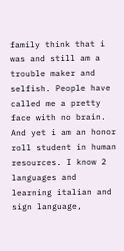family think that i was and still am a trouble maker and selfish. People have called me a pretty face with no brain. And yet i am an honor roll student in human resources. I know 2 languages and learning italian and sign language,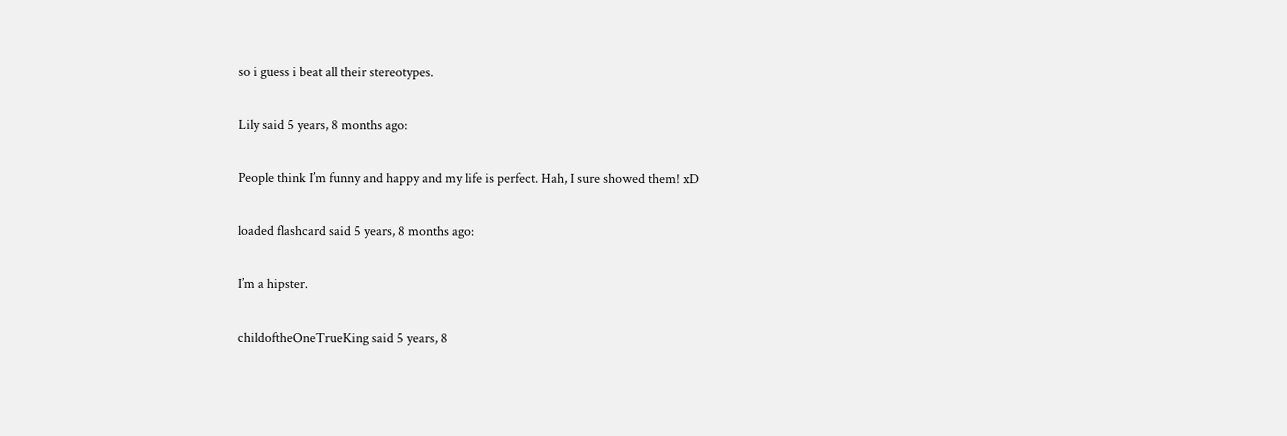so i guess i beat all their stereotypes.

Lily said 5 years, 8 months ago:

People think I’m funny and happy and my life is perfect. Hah, I sure showed them! xD

loaded flashcard said 5 years, 8 months ago:

I’m a hipster.

childoftheOneTrueKing said 5 years, 8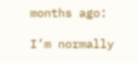months ago:

I’m normally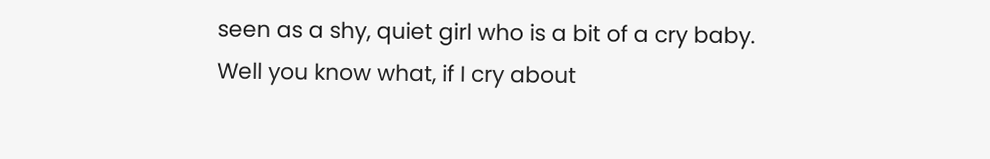seen as a shy, quiet girl who is a bit of a cry baby.
Well you know what, if I cry about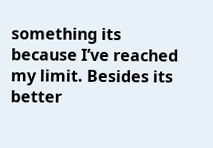something its because I’ve reached my limit. Besides its better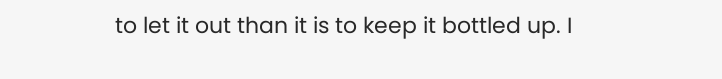to let it out than it is to keep it bottled up. I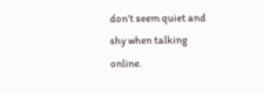don’t seem quiet and shy when talking online.